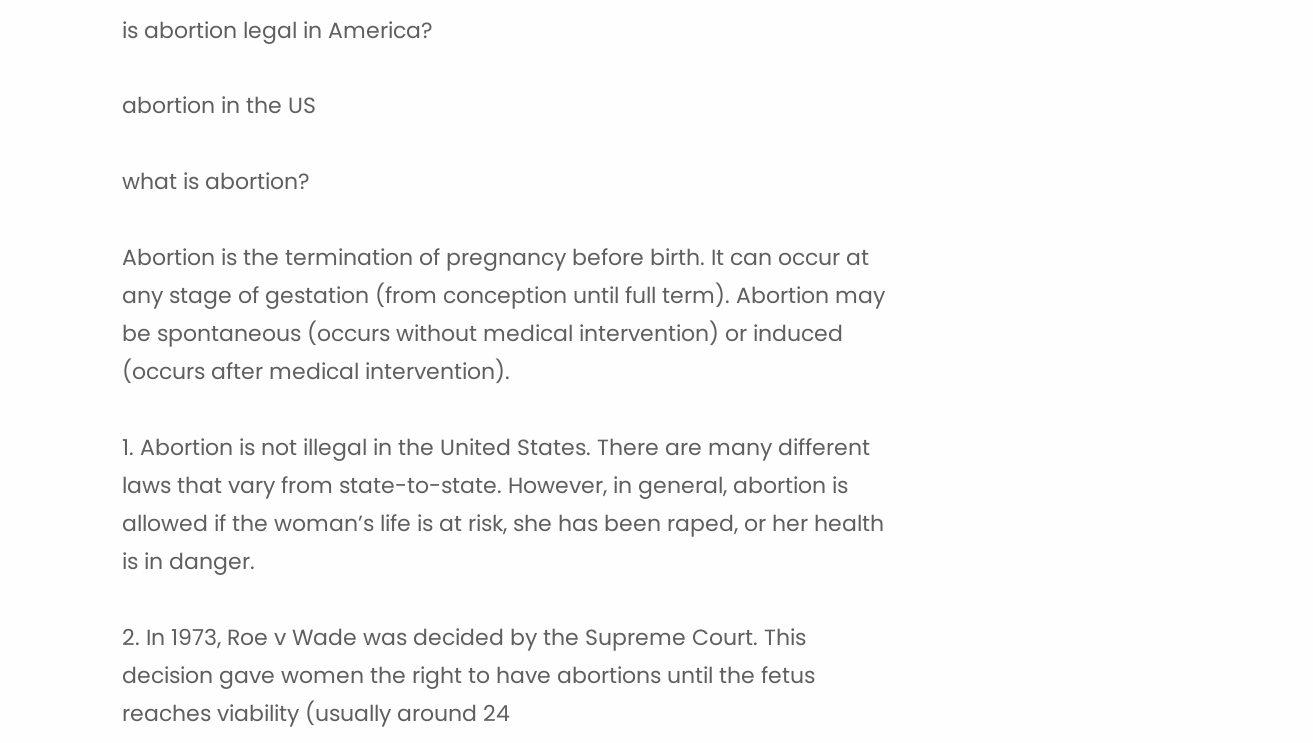is abortion legal in America?

abortion in the US

what is abortion?

Abortion is the termination of pregnancy before birth. It can occur at any stage of gestation (from conception until full term). Abortion may be spontaneous (occurs without medical intervention) or induced (occurs after medical intervention).

1. Abortion is not illegal in the United States. There are many different laws that vary from state-to-state. However, in general, abortion is allowed if the woman’s life is at risk, she has been raped, or her health is in danger.

2. In 1973, Roe v Wade was decided by the Supreme Court. This decision gave women the right to have abortions until the fetus reaches viability (usually around 24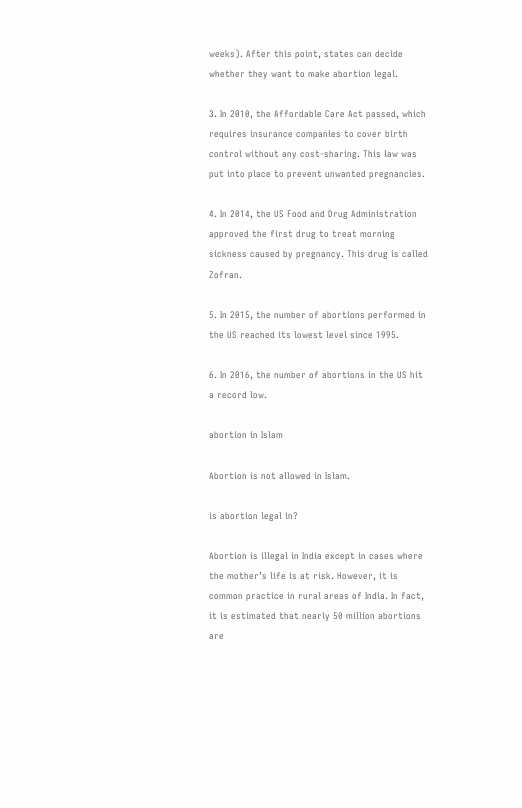weeks). After this point, states can decide whether they want to make abortion legal.

3. In 2010, the Affordable Care Act passed, which requires insurance companies to cover birth control without any cost-sharing. This law was put into place to prevent unwanted pregnancies.

4. In 2014, the US Food and Drug Administration approved the first drug to treat morning sickness caused by pregnancy. This drug is called Zofran.

5. In 2015, the number of abortions performed in the US reached its lowest level since 1995.

6. In 2016, the number of abortions in the US hit a record low.

abortion in Islam

Abortion is not allowed in Islam.

is abortion legal in?

Abortion is illegal in India except in cases where the mother’s life is at risk. However, it is common practice in rural areas of India. In fact, it is estimated that nearly 50 million abortions are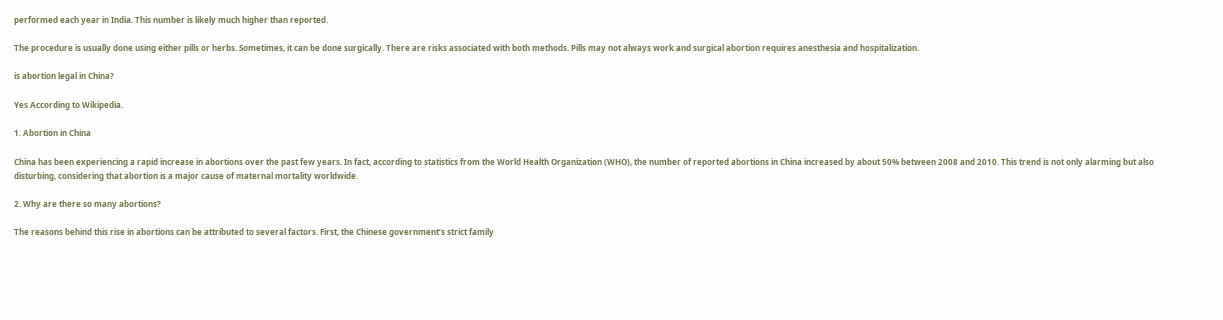performed each year in India. This number is likely much higher than reported.

The procedure is usually done using either pills or herbs. Sometimes, it can be done surgically. There are risks associated with both methods. Pills may not always work and surgical abortion requires anesthesia and hospitalization.

is abortion legal in China?

Yes According to Wikipedia.

1. Abortion in China

China has been experiencing a rapid increase in abortions over the past few years. In fact, according to statistics from the World Health Organization (WHO), the number of reported abortions in China increased by about 50% between 2008 and 2010. This trend is not only alarming but also disturbing, considering that abortion is a major cause of maternal mortality worldwide.

2. Why are there so many abortions?

The reasons behind this rise in abortions can be attributed to several factors. First, the Chinese government’s strict family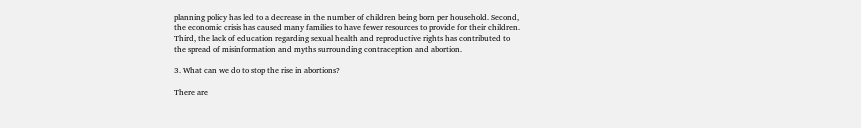planning policy has led to a decrease in the number of children being born per household. Second, the economic crisis has caused many families to have fewer resources to provide for their children. Third, the lack of education regarding sexual health and reproductive rights has contributed to the spread of misinformation and myths surrounding contraception and abortion.

3. What can we do to stop the rise in abortions?

There are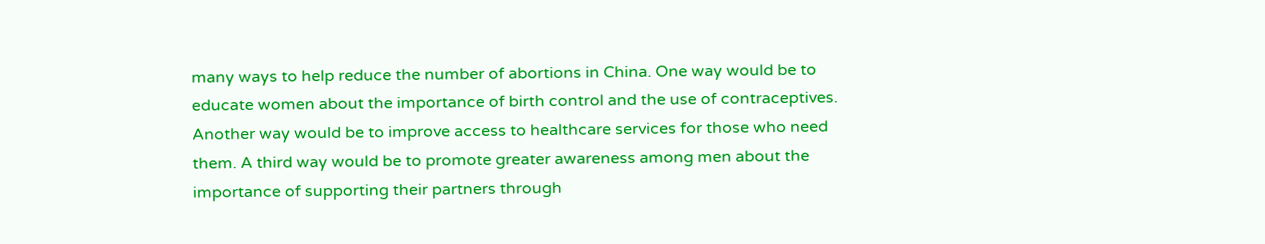many ways to help reduce the number of abortions in China. One way would be to educate women about the importance of birth control and the use of contraceptives. Another way would be to improve access to healthcare services for those who need them. A third way would be to promote greater awareness among men about the importance of supporting their partners through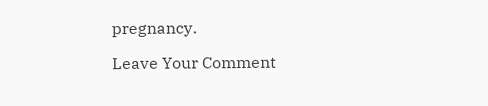pregnancy.

Leave Your Comment